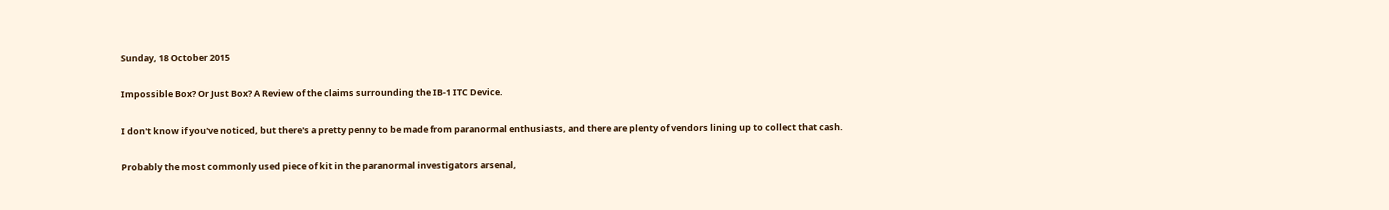Sunday, 18 October 2015

Impossible Box? Or Just Box? A Review of the claims surrounding the IB-1 ITC Device.

I don't know if you've noticed, but there's a pretty penny to be made from paranormal enthusiasts, and there are plenty of vendors lining up to collect that cash.

Probably the most commonly used piece of kit in the paranormal investigators arsenal,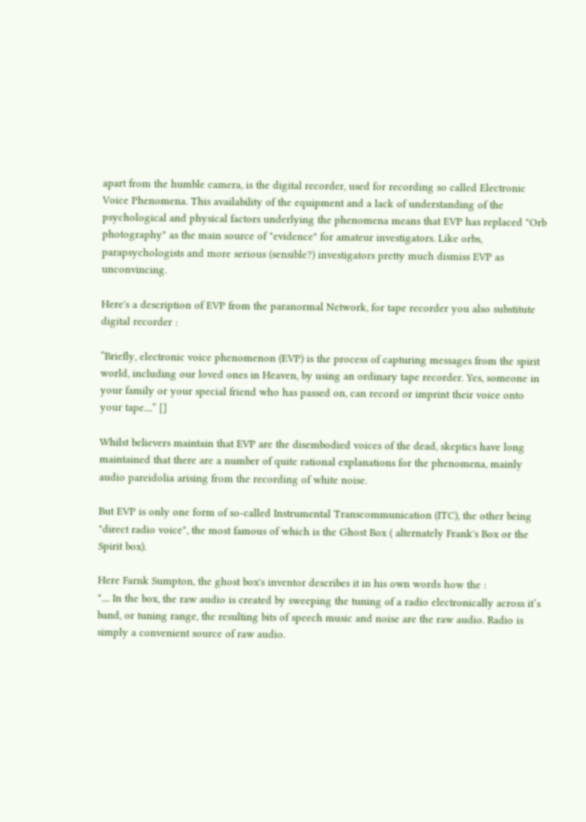apart from the humble camera, is the digital recorder, used for recording so called Electronic Voice Phenomena. This availability of the equipment and a lack of understanding of the psychological and physical factors underlying the phenomena means that EVP has replaced "Orb photography" as the main source of "evidence" for amateur investigators. Like orbs, parapsychologists and more serious (sensible?) investigators pretty much dismiss EVP as unconvincing.

Here's a description of EVP from the paranormal Network, for tape recorder you also substitute digital recorder :

“Briefly, electronic voice phenomenon (EVP) is the process of capturing messages from the spirit world, including our loved ones in Heaven, by using an ordinary tape recorder. Yes, someone in your family or your special friend who has passed on, can record or imprint their voice onto your tape....” []

Whilst believers maintain that EVP are the disembodied voices of the dead, skeptics have long maintained that there are a number of quite rational explanations for the phenomena, mainly audio pareidolia arising from the recording of white noise.

But EVP is only one form of so-called Instrumental Transcommunication (ITC), the other being "direct radio voice", the most famous of which is the Ghost Box ( alternately Frank's Box or the Spirit box).

Here Farnk Sumpton, the ghost box's inventor describes it in his own words how the :
".... In the box, the raw audio is created by sweeping the tuning of a radio electronically across it’s band, or tuning range, the resulting bits of speech music and noise are the raw audio. Radio is simply a convenient source of raw audio.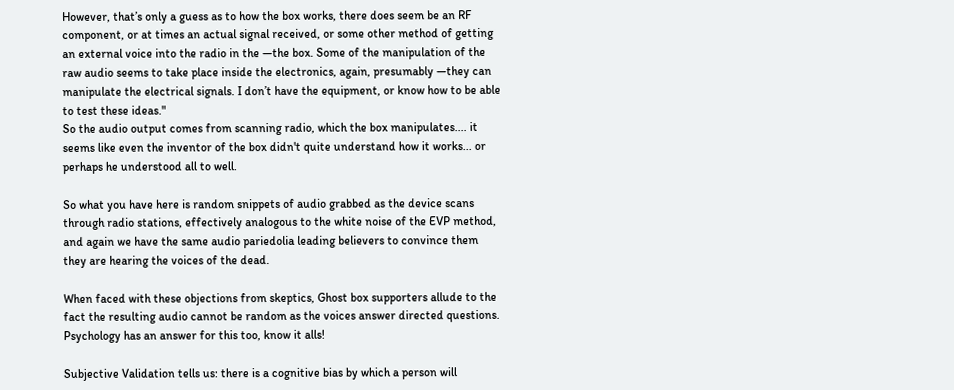However, that’s only a guess as to how the box works, there does seem be an RF component, or at times an actual signal received, or some other method of getting an external voice into the radio in the ―the box. Some of the manipulation of the raw audio seems to take place inside the electronics, again, presumably ―they can manipulate the electrical signals. I don’t have the equipment, or know how to be able to test these ideas."
So the audio output comes from scanning radio, which the box manipulates.... it seems like even the inventor of the box didn't quite understand how it works... or perhaps he understood all to well.

So what you have here is random snippets of audio grabbed as the device scans through radio stations, effectively analogous to the white noise of the EVP method, and again we have the same audio pariedolia leading believers to convince them they are hearing the voices of the dead.

When faced with these objections from skeptics, Ghost box supporters allude to the fact the resulting audio cannot be random as the voices answer directed questions. Psychology has an answer for this too, know it alls!

Subjective Validation tells us: there is a cognitive bias by which a person will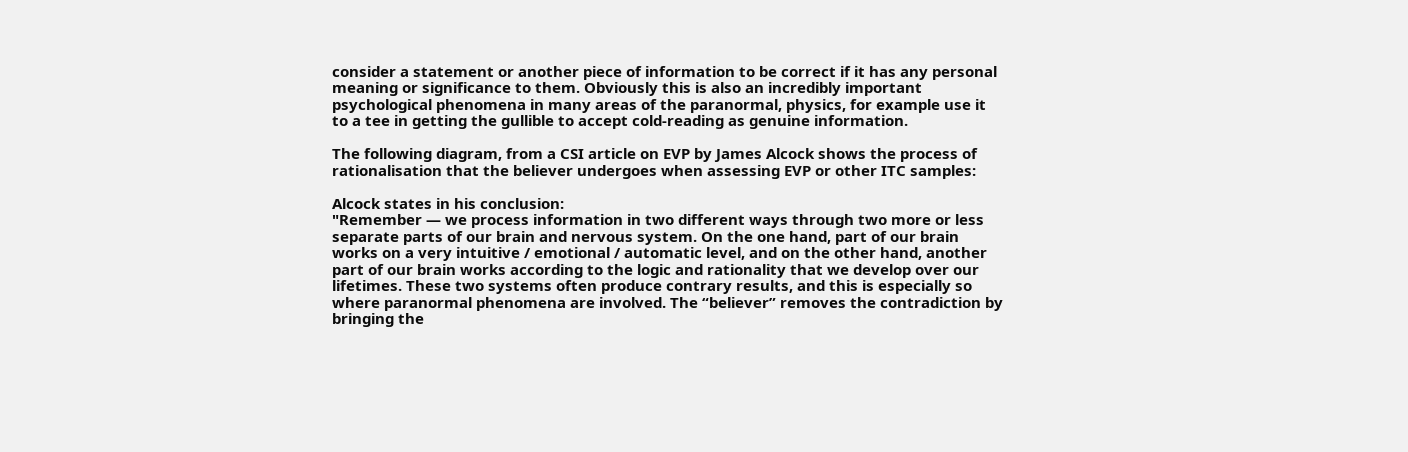consider a statement or another piece of information to be correct if it has any personal meaning or significance to them. Obviously this is also an incredibly important psychological phenomena in many areas of the paranormal, physics, for example use it to a tee in getting the gullible to accept cold-reading as genuine information.

The following diagram, from a CSI article on EVP by James Alcock shows the process of rationalisation that the believer undergoes when assessing EVP or other ITC samples:

Alcock states in his conclusion:
"Remember — we process information in two different ways through two more or less separate parts of our brain and nervous system. On the one hand, part of our brain works on a very intuitive / emotional / automatic level, and on the other hand, another part of our brain works according to the logic and rationality that we develop over our lifetimes. These two systems often produce contrary results, and this is especially so where paranormal phenomena are involved. The “believer” removes the contradiction by bringing the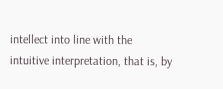intellect into line with the intuitive interpretation, that is, by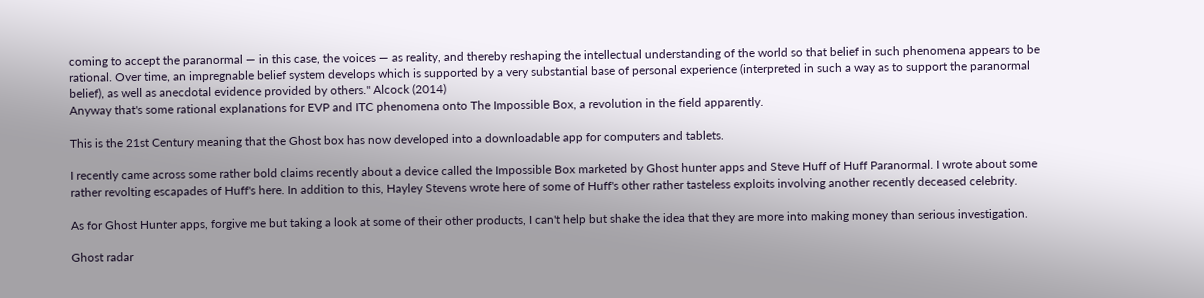coming to accept the paranormal — in this case, the voices — as reality, and thereby reshaping the intellectual understanding of the world so that belief in such phenomena appears to be rational. Over time, an impregnable belief system develops which is supported by a very substantial base of personal experience (interpreted in such a way as to support the paranormal belief), as well as anecdotal evidence provided by others." Alcock (2014)
Anyway that's some rational explanations for EVP and ITC phenomena onto The Impossible Box, a revolution in the field apparently.

This is the 21st Century meaning that the Ghost box has now developed into a downloadable app for computers and tablets.

I recently came across some rather bold claims recently about a device called the Impossible Box marketed by Ghost hunter apps and Steve Huff of Huff Paranormal. I wrote about some rather revolting escapades of Huff's here. In addition to this, Hayley Stevens wrote here of some of Huff's other rather tasteless exploits involving another recently deceased celebrity.

As for Ghost Hunter apps, forgive me but taking a look at some of their other products, I can't help but shake the idea that they are more into making money than serious investigation.

Ghost radar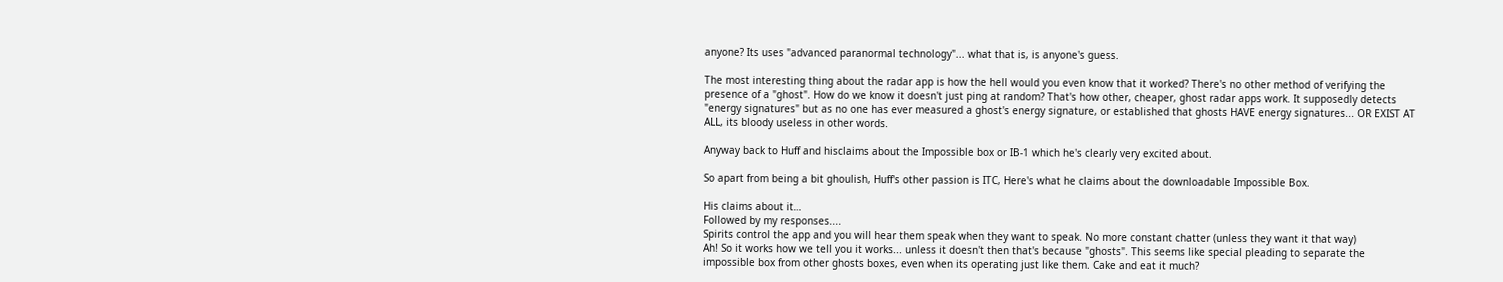anyone? Its uses "advanced paranormal technology"... what that is, is anyone's guess.

The most interesting thing about the radar app is how the hell would you even know that it worked? There's no other method of verifying the presence of a "ghost". How do we know it doesn't just ping at random? That's how other, cheaper, ghost radar apps work. It supposedly detects "energy signatures" but as no one has ever measured a ghost's energy signature, or established that ghosts HAVE energy signatures... OR EXIST AT ALL, its bloody useless in other words.

Anyway back to Huff and hisclaims about the Impossible box or IB-1 which he's clearly very excited about.

So apart from being a bit ghoulish, Huff's other passion is ITC, Here's what he claims about the downloadable Impossible Box.

His claims about it…
Followed by my responses....
Spirits control the app and you will hear them speak when they want to speak. No more constant chatter (unless they want it that way)
Ah! So it works how we tell you it works... unless it doesn't then that's because "ghosts". This seems like special pleading to separate the impossible box from other ghosts boxes, even when its operating just like them. Cake and eat it much?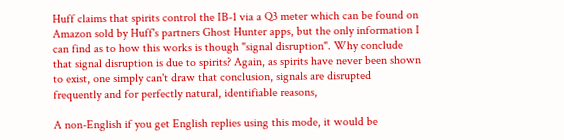Huff claims that spirits control the IB-1 via a Q3 meter which can be found on Amazon sold by Huff's partners Ghost Hunter apps, but the only information I can find as to how this works is though "signal disruption". Why conclude that signal disruption is due to spirits? Again, as spirits have never been shown to exist, one simply can't draw that conclusion, signals are disrupted frequently and for perfectly natural, identifiable reasons,

A non-English if you get English replies using this mode, it would be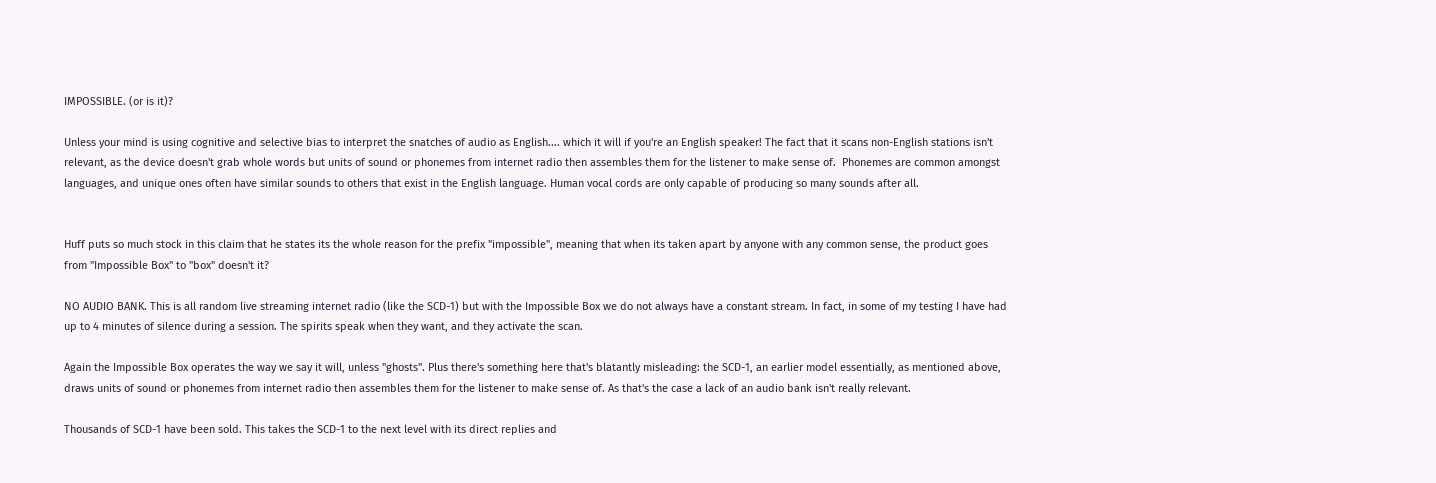IMPOSSIBLE. (or is it)?

Unless your mind is using cognitive and selective bias to interpret the snatches of audio as English.... which it will if you're an English speaker! The fact that it scans non-English stations isn't relevant, as the device doesn't grab whole words but units of sound or phonemes from internet radio then assembles them for the listener to make sense of.  Phonemes are common amongst languages, and unique ones often have similar sounds to others that exist in the English language. Human vocal cords are only capable of producing so many sounds after all.


Huff puts so much stock in this claim that he states its the whole reason for the prefix "impossible", meaning that when its taken apart by anyone with any common sense, the product goes from "Impossible Box" to "box" doesn't it?

NO AUDIO BANK. This is all random live streaming internet radio (like the SCD-1) but with the Impossible Box we do not always have a constant stream. In fact, in some of my testing I have had up to 4 minutes of silence during a session. The spirits speak when they want, and they activate the scan.

Again the Impossible Box operates the way we say it will, unless "ghosts". Plus there's something here that's blatantly misleading: the SCD-1, an earlier model essentially, as mentioned above, draws units of sound or phonemes from internet radio then assembles them for the listener to make sense of. As that's the case a lack of an audio bank isn't really relevant.

Thousands of SCD-1 have been sold. This takes the SCD-1 to the next level with its direct replies and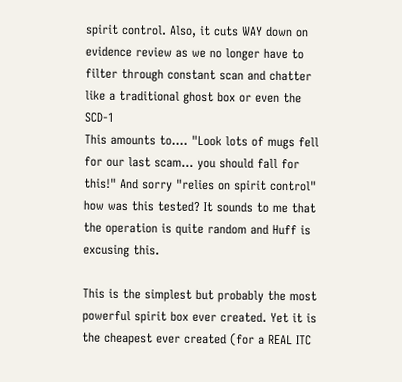spirit control. Also, it cuts WAY down on evidence review as we no longer have to filter through constant scan and chatter like a traditional ghost box or even the SCD-1
This amounts to.... "Look lots of mugs fell for our last scam... you should fall for this!" And sorry "relies on spirit control" how was this tested? It sounds to me that the operation is quite random and Huff is excusing this.

This is the simplest but probably the most powerful spirit box ever created. Yet it is the cheapest ever created (for a REAL ITC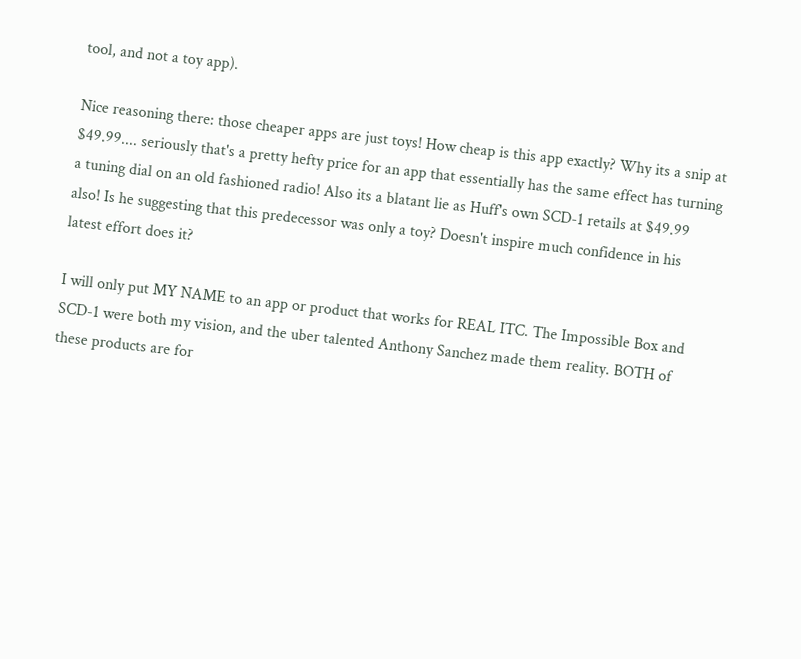tool, and not a toy app).

Nice reasoning there: those cheaper apps are just toys! How cheap is this app exactly? Why its a snip at $49.99.... seriously that's a pretty hefty price for an app that essentially has the same effect has turning a tuning dial on an old fashioned radio! Also its a blatant lie as Huff's own SCD-1 retails at $49.99 also! Is he suggesting that this predecessor was only a toy? Doesn't inspire much confidence in his latest effort does it?

I will only put MY NAME to an app or product that works for REAL ITC. The Impossible Box and SCD-1 were both my vision, and the uber talented Anthony Sanchez made them reality. BOTH of these products are for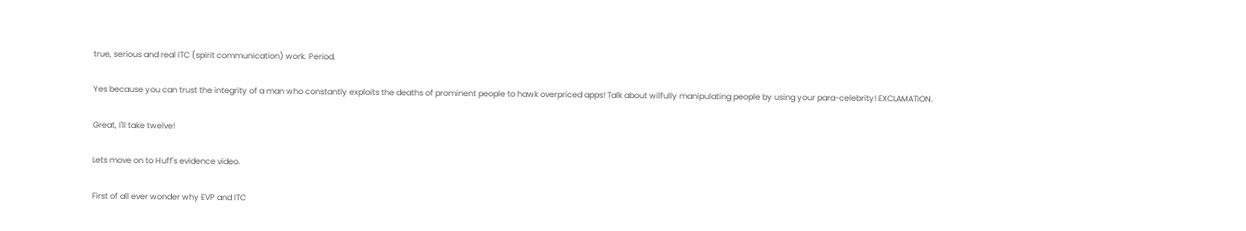true, serious and real ITC (spirit communication) work. Period.

Yes because you can trust the integrity of a man who constantly exploits the deaths of prominent people to hawk overpriced apps! Talk about wilfully manipulating people by using your para-celebrity! EXCLAMATION.

Great, I'll take twelve!

Lets move on to Huff's evidence video.

First of all ever wonder why EVP and ITC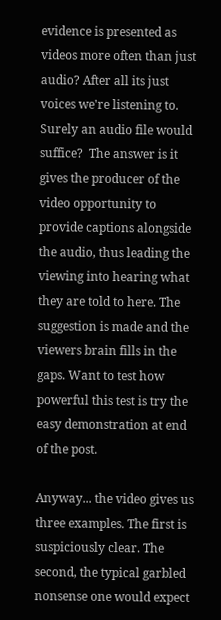evidence is presented as videos more often than just audio? After all its just voices we're listening to. Surely an audio file would suffice?  The answer is it gives the producer of the video opportunity to provide captions alongside the audio, thus leading the viewing into hearing what they are told to here. The suggestion is made and the viewers brain fills in the gaps. Want to test how powerful this test is try the easy demonstration at end of the post.

Anyway... the video gives us three examples. The first is suspiciously clear. The second, the typical garbled nonsense one would expect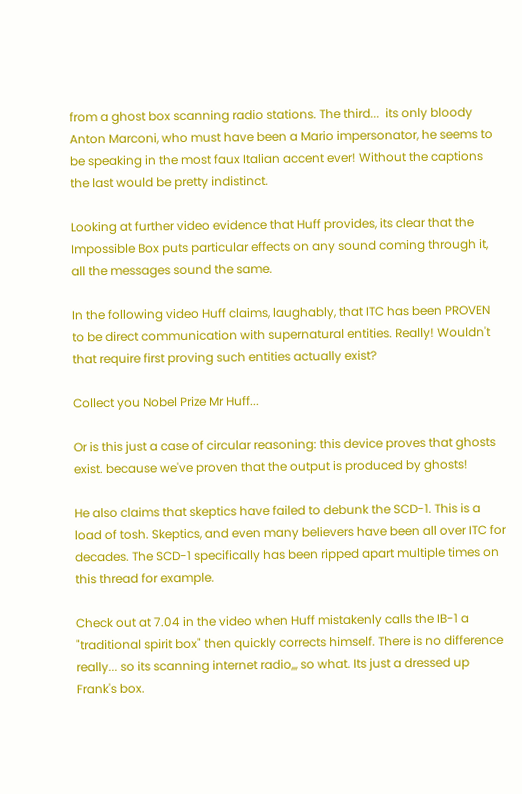from a ghost box scanning radio stations. The third...  its only bloody Anton Marconi, who must have been a Mario impersonator, he seems to be speaking in the most faux Italian accent ever! Without the captions the last would be pretty indistinct.

Looking at further video evidence that Huff provides, its clear that the Impossible Box puts particular effects on any sound coming through it, all the messages sound the same.

In the following video Huff claims, laughably, that ITC has been PROVEN to be direct communication with supernatural entities. Really! Wouldn't that require first proving such entities actually exist?

Collect you Nobel Prize Mr Huff...

Or is this just a case of circular reasoning: this device proves that ghosts exist. because we've proven that the output is produced by ghosts!

He also claims that skeptics have failed to debunk the SCD-1. This is a load of tosh. Skeptics, and even many believers have been all over ITC for decades. The SCD-1 specifically has been ripped apart multiple times on this thread for example.

Check out at 7.04 in the video when Huff mistakenly calls the IB-1 a "traditional spirit box" then quickly corrects himself. There is no difference really... so its scanning internet radio,,, so what. Its just a dressed up Frank's box.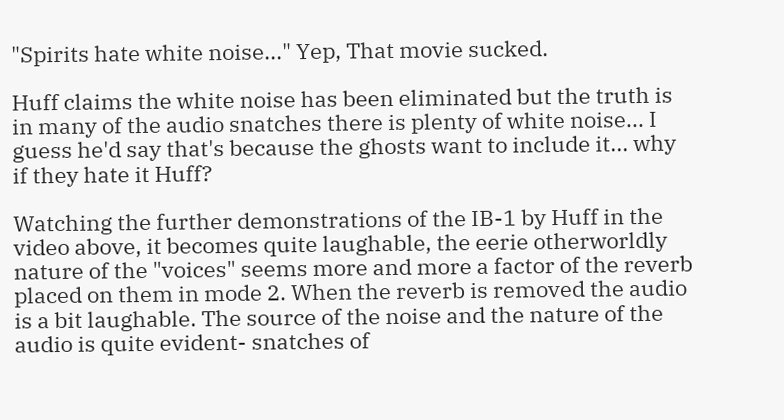"Spirits hate white noise..." Yep, That movie sucked.

Huff claims the white noise has been eliminated but the truth is in many of the audio snatches there is plenty of white noise... I guess he'd say that's because the ghosts want to include it... why if they hate it Huff?

Watching the further demonstrations of the IB-1 by Huff in the video above, it becomes quite laughable, the eerie otherworldly nature of the "voices" seems more and more a factor of the reverb placed on them in mode 2. When the reverb is removed the audio is a bit laughable. The source of the noise and the nature of the audio is quite evident- snatches of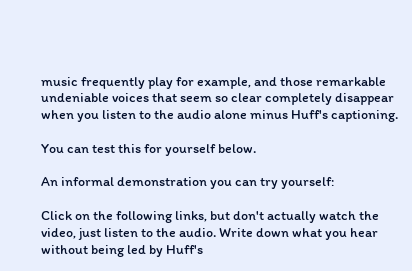music frequently play for example, and those remarkable undeniable voices that seem so clear completely disappear when you listen to the audio alone minus Huff's captioning.

You can test this for yourself below.

An informal demonstration you can try yourself:

Click on the following links, but don't actually watch the video, just listen to the audio. Write down what you hear without being led by Huff's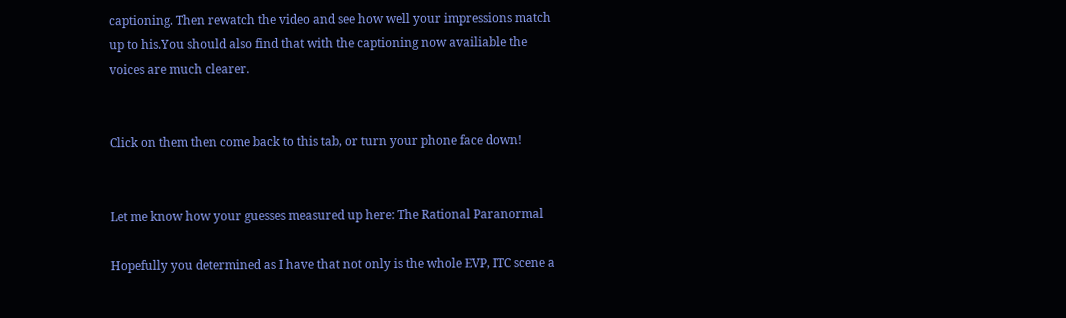captioning. Then rewatch the video and see how well your impressions match up to his.You should also find that with the captioning now availiable the voices are much clearer.


Click on them then come back to this tab, or turn your phone face down!


Let me know how your guesses measured up here: The Rational Paranormal

Hopefully you determined as I have that not only is the whole EVP, ITC scene a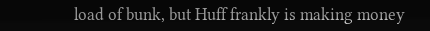load of bunk, but Huff frankly is making money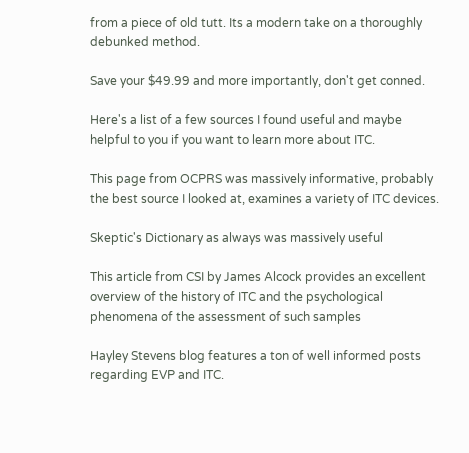from a piece of old tutt. Its a modern take on a thoroughly debunked method.

Save your $49.99 and more importantly, don't get conned.

Here's a list of a few sources I found useful and maybe helpful to you if you want to learn more about ITC.

This page from OCPRS was massively informative, probably the best source I looked at, examines a variety of ITC devices.

Skeptic's Dictionary as always was massively useful

This article from CSI by James Alcock provides an excellent overview of the history of ITC and the psychological phenomena of the assessment of such samples

Hayley Stevens blog features a ton of well informed posts regarding EVP and ITC.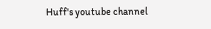Huff's youtube channel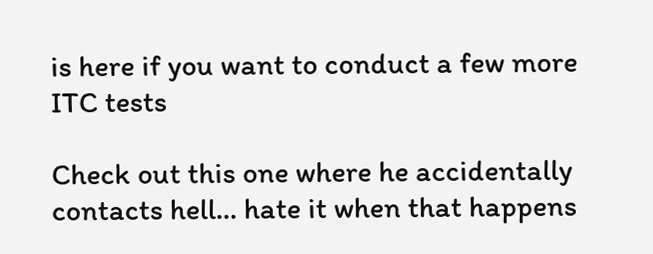is here if you want to conduct a few more ITC tests

Check out this one where he accidentally contacts hell... hate it when that happens